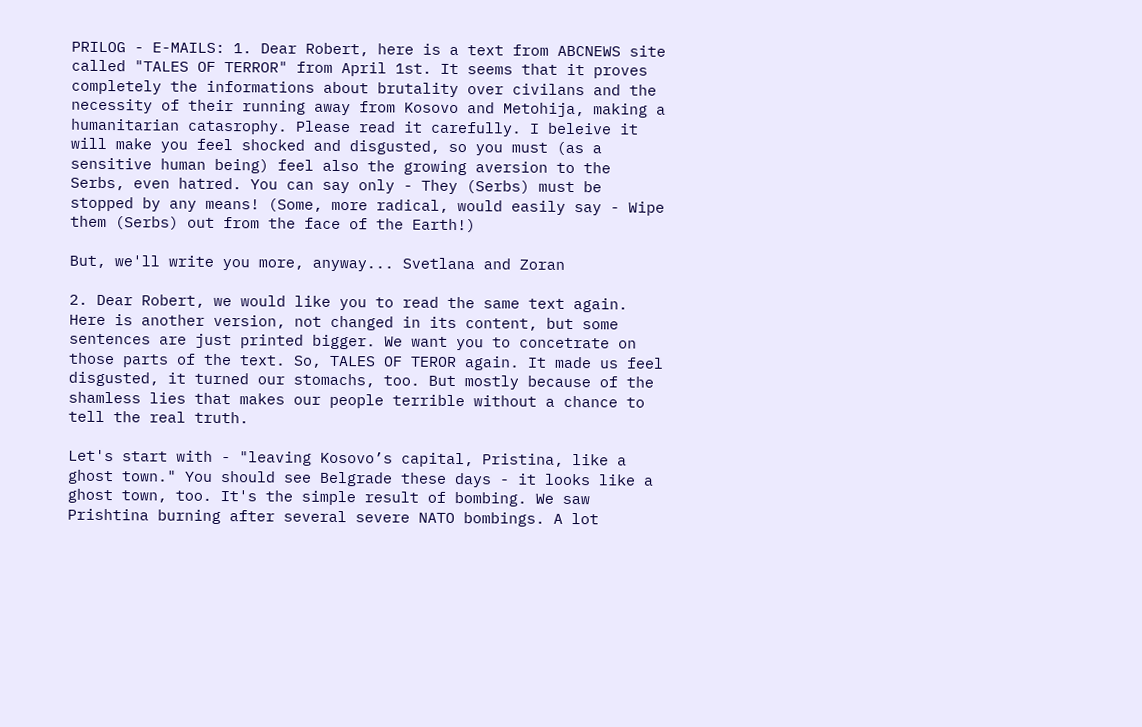PRILOG - E-MAILS: 1. Dear Robert, here is a text from ABCNEWS site called "TALES OF TERROR" from April 1st. It seems that it proves completely the informations about brutality over civilans and the necessity of their running away from Kosovo and Metohija, making a humanitarian catasrophy. Please read it carefully. I beleive it will make you feel shocked and disgusted, so you must (as a sensitive human being) feel also the growing aversion to the Serbs, even hatred. You can say only - They (Serbs) must be stopped by any means! (Some, more radical, would easily say - Wipe them (Serbs) out from the face of the Earth!)

But, we'll write you more, anyway... Svetlana and Zoran

2. Dear Robert, we would like you to read the same text again. Here is another version, not changed in its content, but some sentences are just printed bigger. We want you to concetrate on those parts of the text. So, TALES OF TEROR again. It made us feel disgusted, it turned our stomachs, too. But mostly because of the shamless lies that makes our people terrible without a chance to tell the real truth.

Let's start with - "leaving Kosovo’s capital, Pristina, like a ghost town." You should see Belgrade these days - it looks like a ghost town, too. It's the simple result of bombing. We saw Prishtina burning after several severe NATO bombings. A lot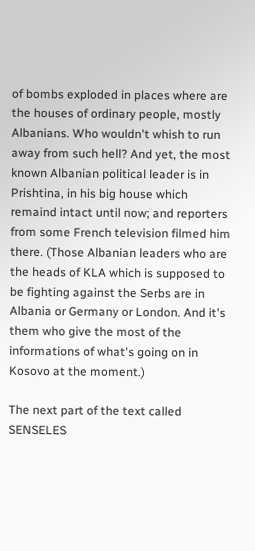of bombs exploded in places where are the houses of ordinary people, mostly Albanians. Who wouldn't whish to run away from such hell? And yet, the most known Albanian political leader is in Prishtina, in his big house which remaind intact until now; and reporters from some French television filmed him there. (Those Albanian leaders who are the heads of KLA which is supposed to be fighting against the Serbs are in Albania or Germany or London. And it's them who give the most of the informations of what's going on in Kosovo at the moment.)

The next part of the text called SENSELES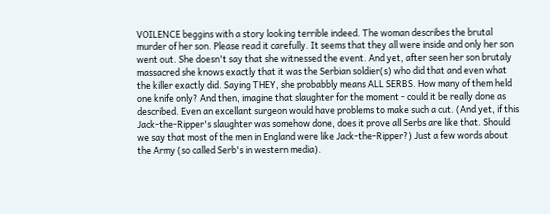VOILENCE beggins with a story looking terrible indeed. The woman describes the brutal murder of her son. Please read it carefully. It seems that they all were inside and only her son went out. She doesn't say that she witnessed the event. And yet, after seen her son brutaly massacred she knows exactly that it was the Serbian soldier(s) who did that and even what the killer exactly did. Saying THEY, she probabbly means ALL SERBS. How many of them held one knife only? And then, imagine that slaughter for the moment - could it be really done as described. Even an excellant surgeon would have problems to make such a cut. (And yet, if this Jack-the-Ripper's slaughter was somehow done, does it prove all Serbs are like that. Should we say that most of the men in England were like Jack-the-Ripper?) Just a few words about the Army (so called Serb's in western media).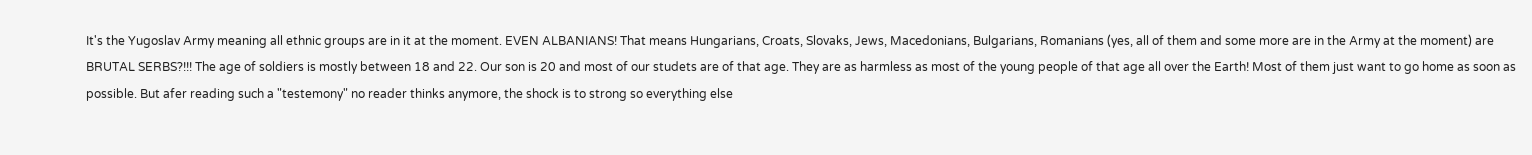It's the Yugoslav Army meaning all ethnic groups are in it at the moment. EVEN ALBANIANS! That means Hungarians, Croats, Slovaks, Jews, Macedonians, Bulgarians, Romanians (yes, all of them and some more are in the Army at the moment) are BRUTAL SERBS?!!! The age of soldiers is mostly between 18 and 22. Our son is 20 and most of our studets are of that age. They are as harmless as most of the young people of that age all over the Earth! Most of them just want to go home as soon as possible. But afer reading such a "testemony" no reader thinks anymore, the shock is to strong so everything else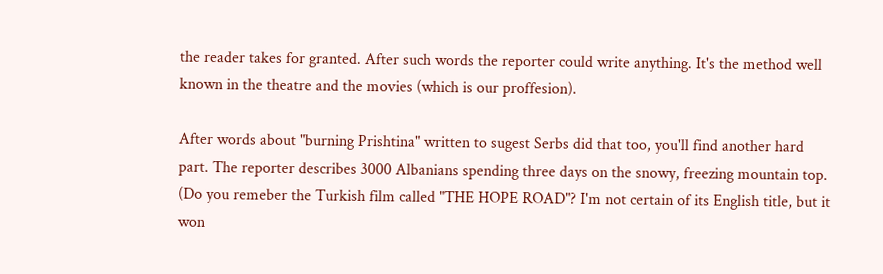the reader takes for granted. After such words the reporter could write anything. It's the method well known in the theatre and the movies (which is our proffesion).

After words about "burning Prishtina" written to sugest Serbs did that too, you'll find another hard part. The reporter describes 3000 Albanians spending three days on the snowy, freezing mountain top. (Do you remeber the Turkish film called "THE HOPE ROAD"? I'm not certain of its English title, but it won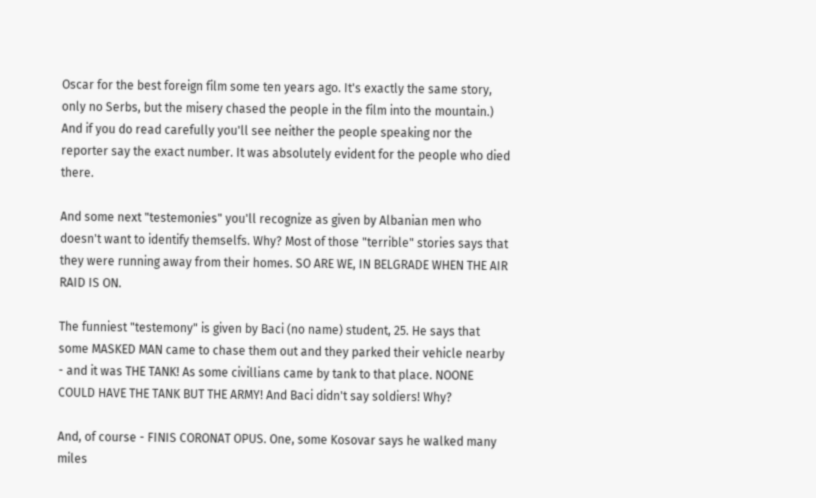Oscar for the best foreign film some ten years ago. It's exactly the same story, only no Serbs, but the misery chased the people in the film into the mountain.) And if you do read carefully you'll see neither the people speaking nor the reporter say the exact number. It was absolutely evident for the people who died there.

And some next "testemonies" you'll recognize as given by Albanian men who doesn't want to identify themselfs. Why? Most of those "terrible" stories says that they were running away from their homes. SO ARE WE, IN BELGRADE WHEN THE AIR RAID IS ON.

The funniest "testemony" is given by Baci (no name) student, 25. He says that some MASKED MAN came to chase them out and they parked their vehicle nearby - and it was THE TANK! As some civillians came by tank to that place. NOONE COULD HAVE THE TANK BUT THE ARMY! And Baci didn't say soldiers! Why?

And, of course - FINIS CORONAT OPUS. One, some Kosovar says he walked many miles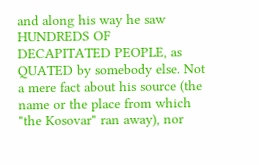and along his way he saw HUNDREDS OF DECAPITATED PEOPLE, as QUATED by somebody else. Not a mere fact about his source (the name or the place from which "the Kosovar" ran away), nor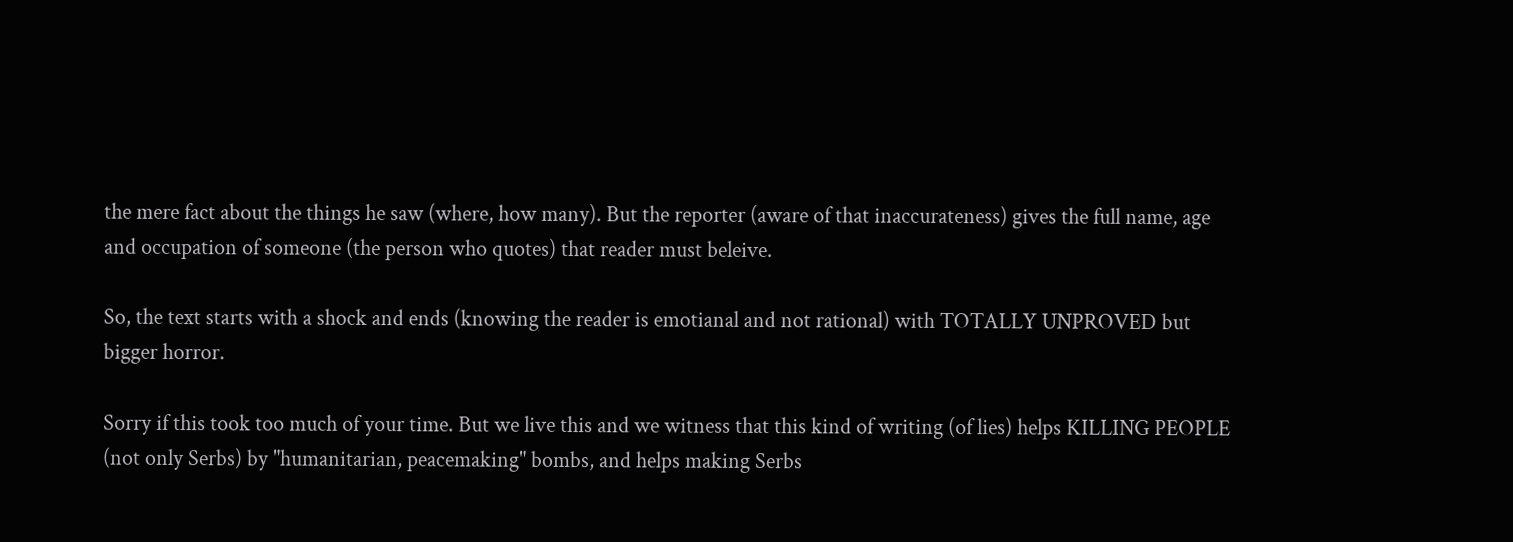the mere fact about the things he saw (where, how many). But the reporter (aware of that inaccurateness) gives the full name, age and occupation of someone (the person who quotes) that reader must beleive.

So, the text starts with a shock and ends (knowing the reader is emotianal and not rational) with TOTALLY UNPROVED but bigger horror.

Sorry if this took too much of your time. But we live this and we witness that this kind of writing (of lies) helps KILLING PEOPLE (not only Serbs) by "humanitarian, peacemaking" bombs, and helps making Serbs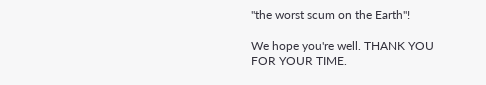"the worst scum on the Earth"!

We hope you're well. THANK YOU FOR YOUR TIME.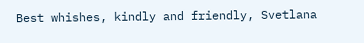Best whishes, kindly and friendly, Svetlana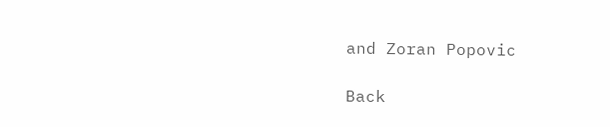and Zoran Popovic

Back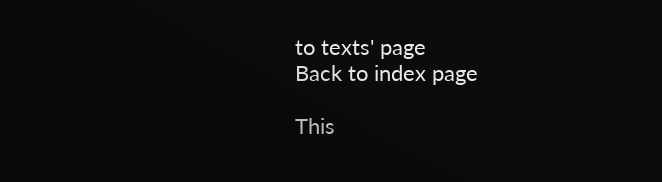to texts' page
Back to index page

This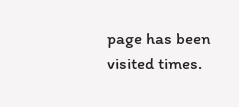page has been visited times.